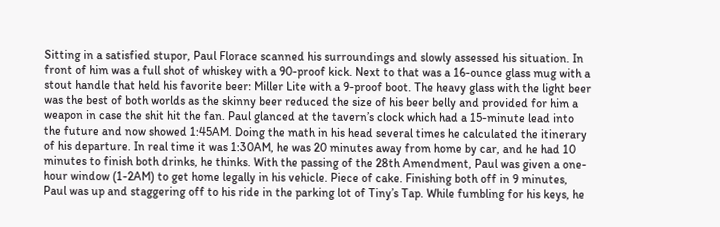Sitting in a satisfied stupor, Paul Florace scanned his surroundings and slowly assessed his situation. In front of him was a full shot of whiskey with a 90-proof kick. Next to that was a 16-ounce glass mug with a stout handle that held his favorite beer: Miller Lite with a 9-proof boot. The heavy glass with the light beer was the best of both worlds as the skinny beer reduced the size of his beer belly and provided for him a weapon in case the shit hit the fan. Paul glanced at the tavern’s clock which had a 15-minute lead into the future and now showed 1:45AM. Doing the math in his head several times he calculated the itinerary of his departure. In real time it was 1:30AM, he was 20 minutes away from home by car, and he had 10 minutes to finish both drinks, he thinks. With the passing of the 28th Amendment, Paul was given a one-hour window (1-2AM) to get home legally in his vehicle. Piece of cake. Finishing both off in 9 minutes, Paul was up and staggering off to his ride in the parking lot of Tiny’s Tap. While fumbling for his keys, he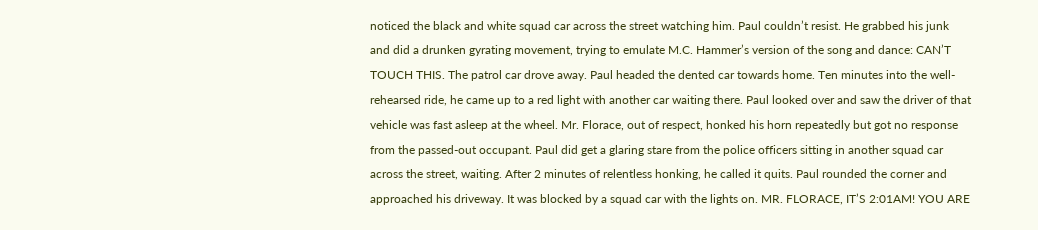noticed the black and white squad car across the street watching him. Paul couldn’t resist. He grabbed his junk and did a drunken gyrating movement, trying to emulate M.C. Hammer’s version of the song and dance: CAN’T TOUCH THIS. The patrol car drove away. Paul headed the dented car towards home. Ten minutes into the well-rehearsed ride, he came up to a red light with another car waiting there. Paul looked over and saw the driver of that vehicle was fast asleep at the wheel. Mr. Florace, out of respect, honked his horn repeatedly but got no response from the passed-out occupant. Paul did get a glaring stare from the police officers sitting in another squad car across the street, waiting. After 2 minutes of relentless honking, he called it quits. Paul rounded the corner and approached his driveway. It was blocked by a squad car with the lights on. MR. FLORACE, IT’S 2:01AM! YOU ARE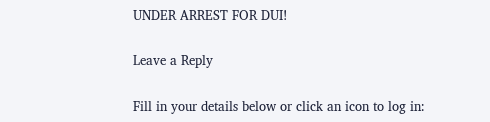UNDER ARREST FOR DUI!

Leave a Reply

Fill in your details below or click an icon to log in: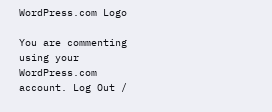WordPress.com Logo

You are commenting using your WordPress.com account. Log Out /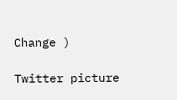Change )

Twitter picture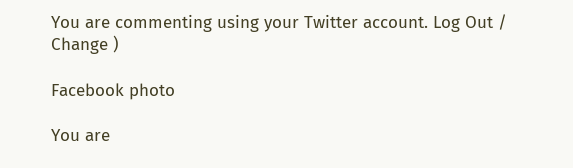You are commenting using your Twitter account. Log Out /  Change )

Facebook photo

You are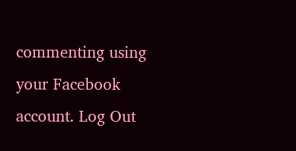commenting using your Facebook account. Log Out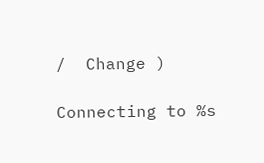/  Change )

Connecting to %s